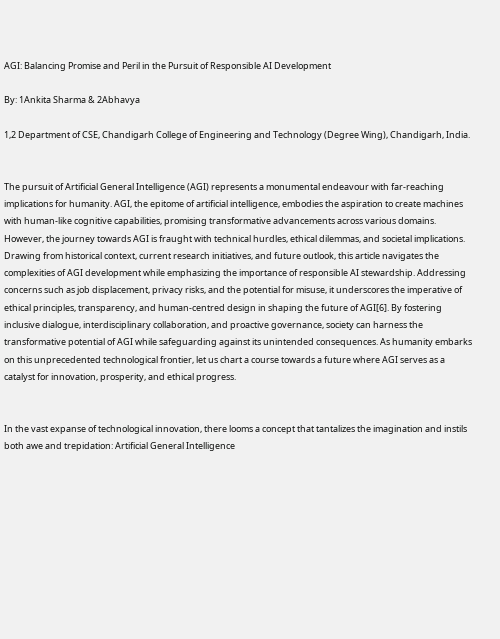AGI: Balancing Promise and Peril in the Pursuit of Responsible AI Development

By: 1Ankita Sharma & 2Abhavya

1,2 Department of CSE, Chandigarh College of Engineering and Technology (Degree Wing), Chandigarh, India.


The pursuit of Artificial General Intelligence (AGI) represents a monumental endeavour with far-reaching implications for humanity. AGI, the epitome of artificial intelligence, embodies the aspiration to create machines with human-like cognitive capabilities, promising transformative advancements across various domains. However, the journey towards AGI is fraught with technical hurdles, ethical dilemmas, and societal implications. Drawing from historical context, current research initiatives, and future outlook, this article navigates the complexities of AGI development while emphasizing the importance of responsible AI stewardship. Addressing concerns such as job displacement, privacy risks, and the potential for misuse, it underscores the imperative of ethical principles, transparency, and human-centred design in shaping the future of AGI[6]. By fostering inclusive dialogue, interdisciplinary collaboration, and proactive governance, society can harness the transformative potential of AGI while safeguarding against its unintended consequences. As humanity embarks on this unprecedented technological frontier, let us chart a course towards a future where AGI serves as a catalyst for innovation, prosperity, and ethical progress.


In the vast expanse of technological innovation, there looms a concept that tantalizes the imagination and instils both awe and trepidation: Artificial General Intelligence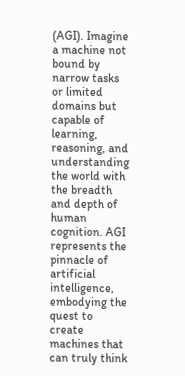(AGI). Imagine a machine not bound by narrow tasks or limited domains but capable of learning, reasoning, and understanding the world with the breadth and depth of human cognition. AGI represents the pinnacle of artificial intelligence, embodying the quest to create machines that can truly think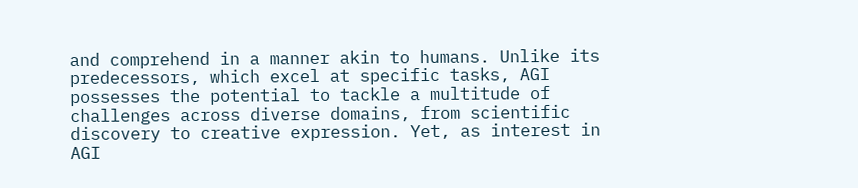and comprehend in a manner akin to humans. Unlike its predecessors, which excel at specific tasks, AGI possesses the potential to tackle a multitude of challenges across diverse domains, from scientific discovery to creative expression. Yet, as interest in AGI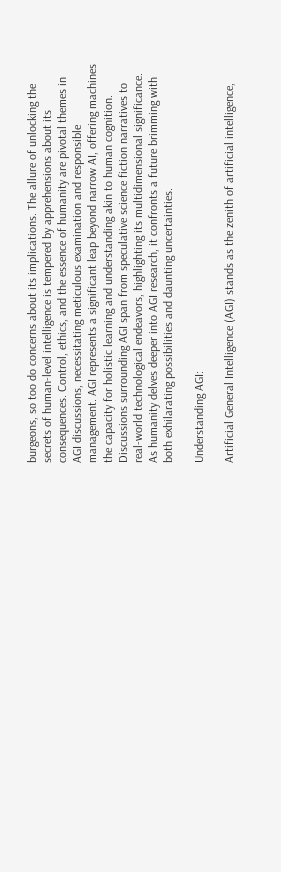burgeons, so too do concerns about its implications. The allure of unlocking the secrets of human-level intelligence is tempered by apprehensions about its consequences. Control, ethics, and the essence of humanity are pivotal themes in AGI discussions, necessitating meticulous examination and responsible management. AGI represents a significant leap beyond narrow AI, offering machines the capacity for holistic learning and understanding akin to human cognition. Discussions surrounding AGI span from speculative science fiction narratives to real-world technological endeavors, highlighting its multidimensional significance. As humanity delves deeper into AGI research, it confronts a future brimming with both exhilarating possibilities and daunting uncertainties.

Understanding AGI:

Artificial General Intelligence (AGI) stands as the zenith of artificial intelligence,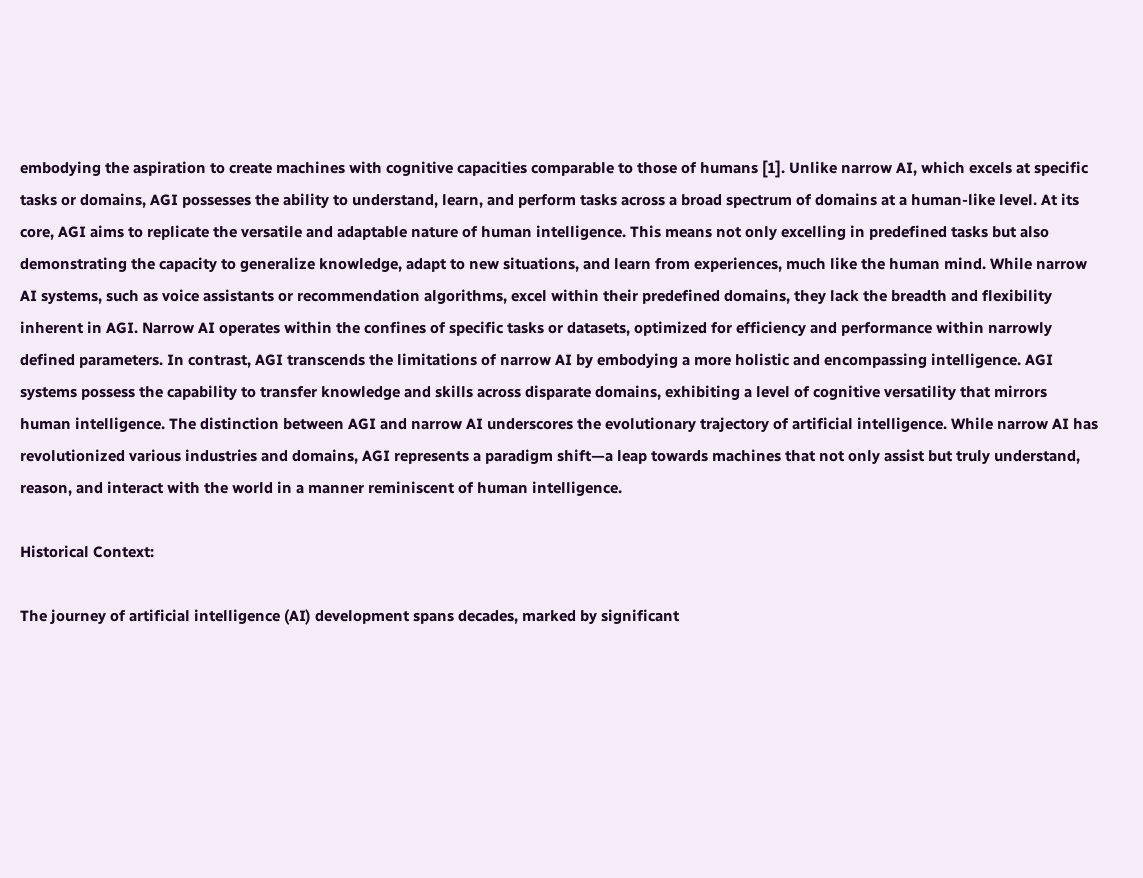embodying the aspiration to create machines with cognitive capacities comparable to those of humans [1]. Unlike narrow AI, which excels at specific tasks or domains, AGI possesses the ability to understand, learn, and perform tasks across a broad spectrum of domains at a human-like level. At its core, AGI aims to replicate the versatile and adaptable nature of human intelligence. This means not only excelling in predefined tasks but also demonstrating the capacity to generalize knowledge, adapt to new situations, and learn from experiences, much like the human mind. While narrow AI systems, such as voice assistants or recommendation algorithms, excel within their predefined domains, they lack the breadth and flexibility inherent in AGI. Narrow AI operates within the confines of specific tasks or datasets, optimized for efficiency and performance within narrowly defined parameters. In contrast, AGI transcends the limitations of narrow AI by embodying a more holistic and encompassing intelligence. AGI systems possess the capability to transfer knowledge and skills across disparate domains, exhibiting a level of cognitive versatility that mirrors human intelligence. The distinction between AGI and narrow AI underscores the evolutionary trajectory of artificial intelligence. While narrow AI has revolutionized various industries and domains, AGI represents a paradigm shift—a leap towards machines that not only assist but truly understand, reason, and interact with the world in a manner reminiscent of human intelligence.

Historical Context:

The journey of artificial intelligence (AI) development spans decades, marked by significant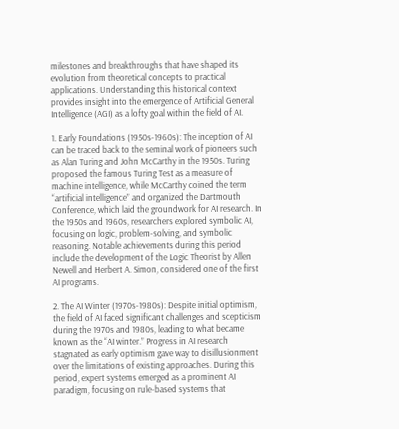milestones and breakthroughs that have shaped its evolution from theoretical concepts to practical applications. Understanding this historical context provides insight into the emergence of Artificial General Intelligence (AGI) as a lofty goal within the field of AI.

1. Early Foundations (1950s-1960s): The inception of AI can be traced back to the seminal work of pioneers such as Alan Turing and John McCarthy in the 1950s. Turing proposed the famous Turing Test as a measure of machine intelligence, while McCarthy coined the term “artificial intelligence” and organized the Dartmouth Conference, which laid the groundwork for AI research. In the 1950s and 1960s, researchers explored symbolic AI, focusing on logic, problem-solving, and symbolic reasoning. Notable achievements during this period include the development of the Logic Theorist by Allen Newell and Herbert A. Simon, considered one of the first AI programs.

2. The AI Winter (1970s-1980s): Despite initial optimism, the field of AI faced significant challenges and scepticism during the 1970s and 1980s, leading to what became known as the “AI winter.” Progress in AI research stagnated as early optimism gave way to disillusionment over the limitations of existing approaches. During this period, expert systems emerged as a prominent AI paradigm, focusing on rule-based systems that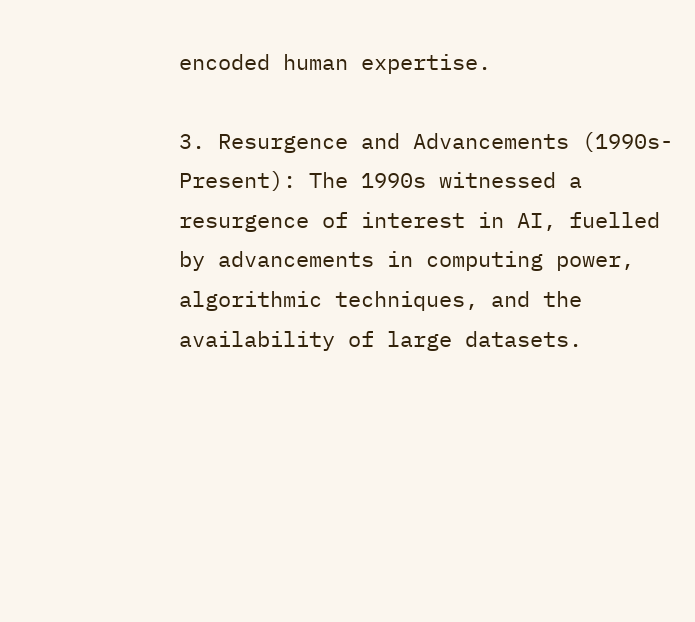encoded human expertise.

3. Resurgence and Advancements (1990s-Present): The 1990s witnessed a resurgence of interest in AI, fuelled by advancements in computing power, algorithmic techniques, and the availability of large datasets.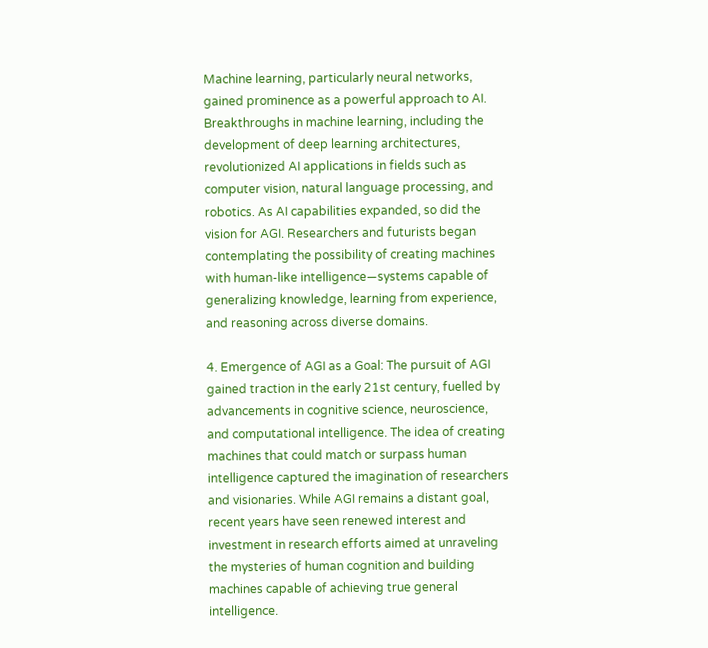Machine learning, particularly neural networks, gained prominence as a powerful approach to AI. Breakthroughs in machine learning, including the development of deep learning architectures, revolutionized AI applications in fields such as computer vision, natural language processing, and robotics. As AI capabilities expanded, so did the vision for AGI. Researchers and futurists began contemplating the possibility of creating machines with human-like intelligence—systems capable of generalizing knowledge, learning from experience, and reasoning across diverse domains.

4. Emergence of AGI as a Goal: The pursuit of AGI gained traction in the early 21st century, fuelled by advancements in cognitive science, neuroscience, and computational intelligence. The idea of creating machines that could match or surpass human intelligence captured the imagination of researchers and visionaries. While AGI remains a distant goal, recent years have seen renewed interest and investment in research efforts aimed at unraveling the mysteries of human cognition and building machines capable of achieving true general intelligence.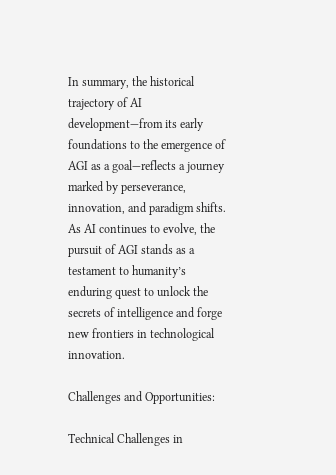In summary, the historical trajectory of AI development—from its early foundations to the emergence of AGI as a goal—reflects a journey marked by perseverance, innovation, and paradigm shifts. As AI continues to evolve, the pursuit of AGI stands as a testament to humanity’s enduring quest to unlock the secrets of intelligence and forge new frontiers in technological innovation.

Challenges and Opportunities:

Technical Challenges in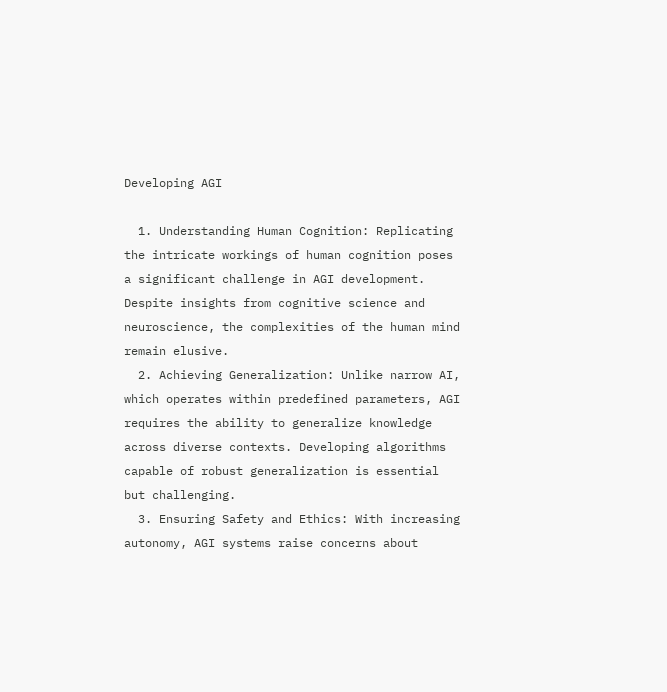Developing AGI

  1. Understanding Human Cognition: Replicating the intricate workings of human cognition poses a significant challenge in AGI development. Despite insights from cognitive science and neuroscience, the complexities of the human mind remain elusive.
  2. Achieving Generalization: Unlike narrow AI, which operates within predefined parameters, AGI requires the ability to generalize knowledge across diverse contexts. Developing algorithms capable of robust generalization is essential but challenging.
  3. Ensuring Safety and Ethics: With increasing autonomy, AGI systems raise concerns about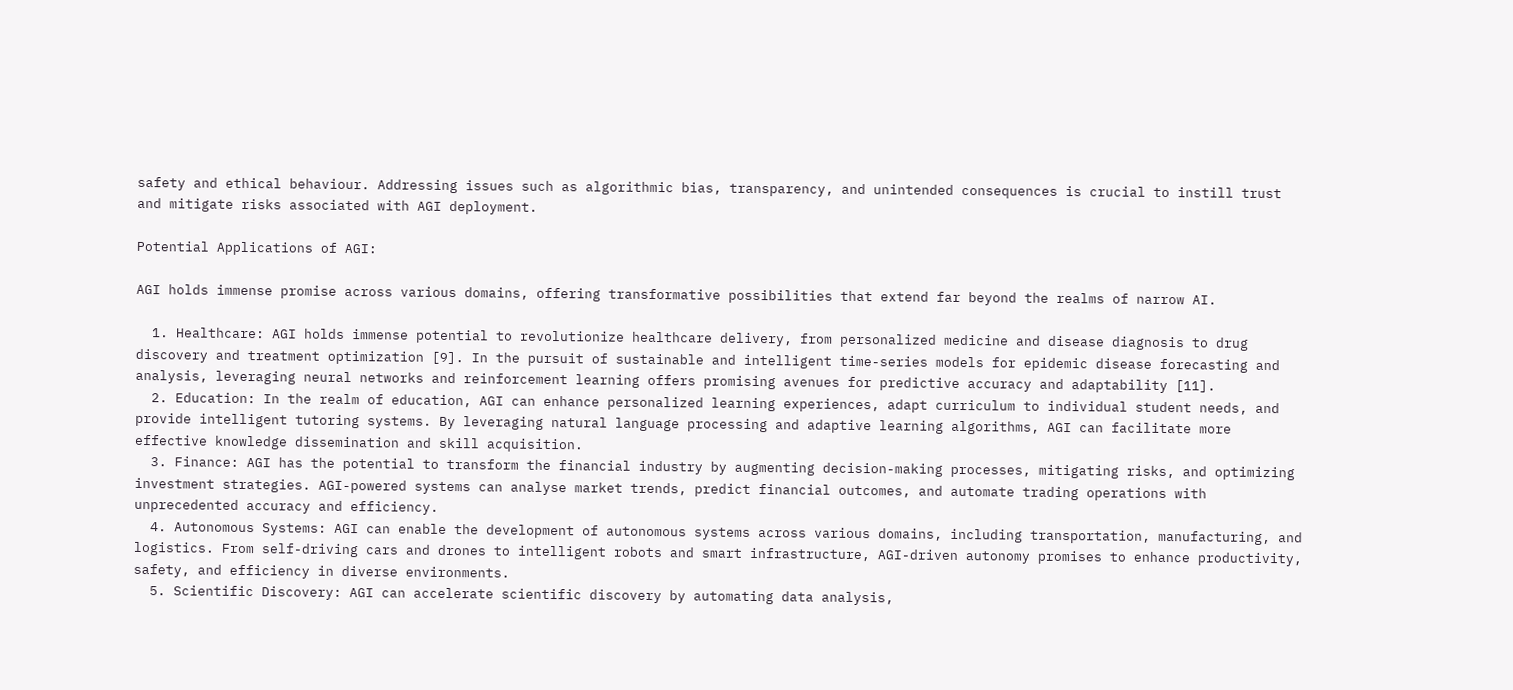safety and ethical behaviour. Addressing issues such as algorithmic bias, transparency, and unintended consequences is crucial to instill trust and mitigate risks associated with AGI deployment.

Potential Applications of AGI:

AGI holds immense promise across various domains, offering transformative possibilities that extend far beyond the realms of narrow AI.

  1. Healthcare: AGI holds immense potential to revolutionize healthcare delivery, from personalized medicine and disease diagnosis to drug discovery and treatment optimization [9]. In the pursuit of sustainable and intelligent time-series models for epidemic disease forecasting and analysis, leveraging neural networks and reinforcement learning offers promising avenues for predictive accuracy and adaptability [11].
  2. Education: In the realm of education, AGI can enhance personalized learning experiences, adapt curriculum to individual student needs, and provide intelligent tutoring systems. By leveraging natural language processing and adaptive learning algorithms, AGI can facilitate more effective knowledge dissemination and skill acquisition.
  3. Finance: AGI has the potential to transform the financial industry by augmenting decision-making processes, mitigating risks, and optimizing investment strategies. AGI-powered systems can analyse market trends, predict financial outcomes, and automate trading operations with unprecedented accuracy and efficiency.
  4. Autonomous Systems: AGI can enable the development of autonomous systems across various domains, including transportation, manufacturing, and logistics. From self-driving cars and drones to intelligent robots and smart infrastructure, AGI-driven autonomy promises to enhance productivity, safety, and efficiency in diverse environments.
  5. Scientific Discovery: AGI can accelerate scientific discovery by automating data analysis,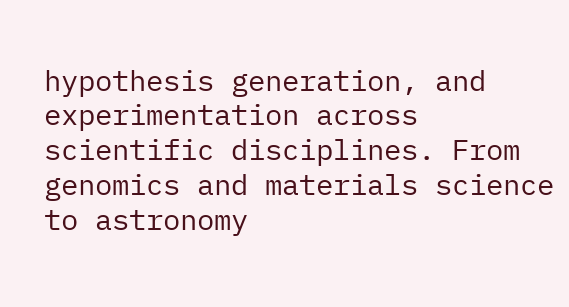hypothesis generation, and experimentation across scientific disciplines. From genomics and materials science to astronomy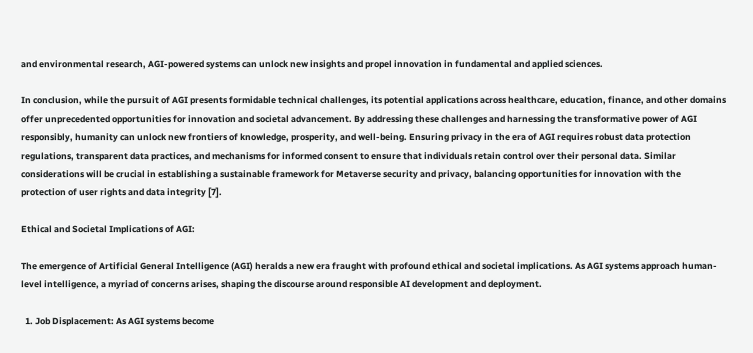and environmental research, AGI-powered systems can unlock new insights and propel innovation in fundamental and applied sciences.

In conclusion, while the pursuit of AGI presents formidable technical challenges, its potential applications across healthcare, education, finance, and other domains offer unprecedented opportunities for innovation and societal advancement. By addressing these challenges and harnessing the transformative power of AGI responsibly, humanity can unlock new frontiers of knowledge, prosperity, and well-being. Ensuring privacy in the era of AGI requires robust data protection regulations, transparent data practices, and mechanisms for informed consent to ensure that individuals retain control over their personal data. Similar considerations will be crucial in establishing a sustainable framework for Metaverse security and privacy, balancing opportunities for innovation with the protection of user rights and data integrity [7].

Ethical and Societal Implications of AGI:

The emergence of Artificial General Intelligence (AGI) heralds a new era fraught with profound ethical and societal implications. As AGI systems approach human-level intelligence, a myriad of concerns arises, shaping the discourse around responsible AI development and deployment.

  1. Job Displacement: As AGI systems become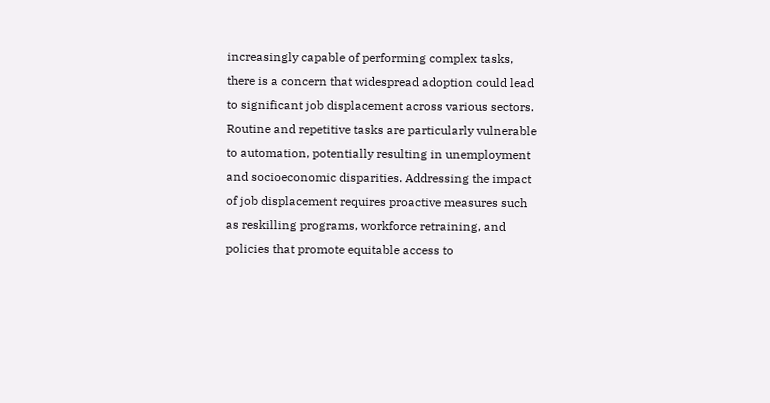increasingly capable of performing complex tasks, there is a concern that widespread adoption could lead to significant job displacement across various sectors. Routine and repetitive tasks are particularly vulnerable to automation, potentially resulting in unemployment and socioeconomic disparities. Addressing the impact of job displacement requires proactive measures such as reskilling programs, workforce retraining, and policies that promote equitable access to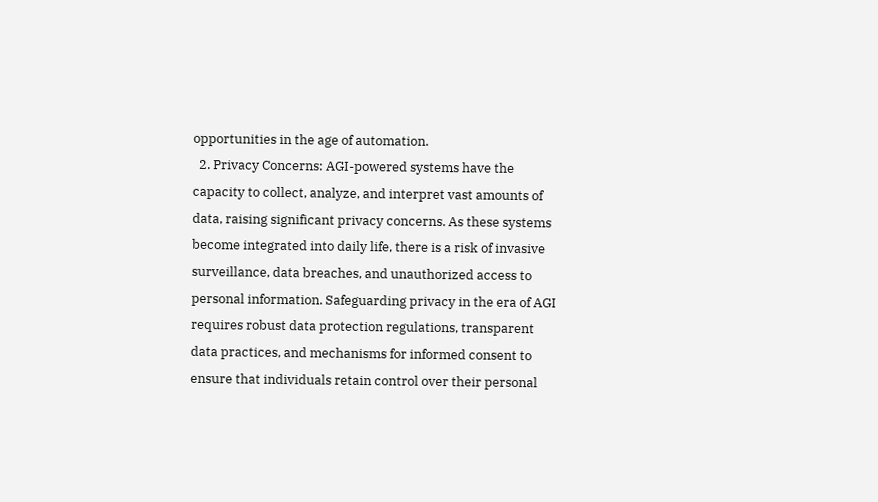opportunities in the age of automation.
  2. Privacy Concerns: AGI-powered systems have the capacity to collect, analyze, and interpret vast amounts of data, raising significant privacy concerns. As these systems become integrated into daily life, there is a risk of invasive surveillance, data breaches, and unauthorized access to personal information. Safeguarding privacy in the era of AGI requires robust data protection regulations, transparent data practices, and mechanisms for informed consent to ensure that individuals retain control over their personal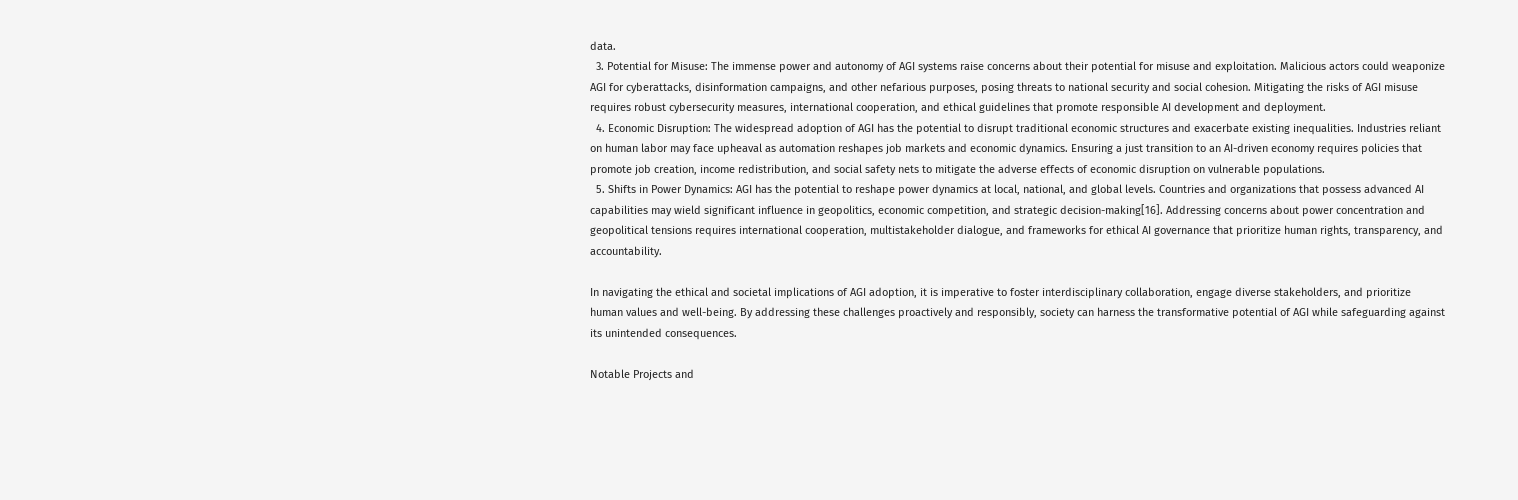data.
  3. Potential for Misuse: The immense power and autonomy of AGI systems raise concerns about their potential for misuse and exploitation. Malicious actors could weaponize AGI for cyberattacks, disinformation campaigns, and other nefarious purposes, posing threats to national security and social cohesion. Mitigating the risks of AGI misuse requires robust cybersecurity measures, international cooperation, and ethical guidelines that promote responsible AI development and deployment.
  4. Economic Disruption: The widespread adoption of AGI has the potential to disrupt traditional economic structures and exacerbate existing inequalities. Industries reliant on human labor may face upheaval as automation reshapes job markets and economic dynamics. Ensuring a just transition to an AI-driven economy requires policies that promote job creation, income redistribution, and social safety nets to mitigate the adverse effects of economic disruption on vulnerable populations.
  5. Shifts in Power Dynamics: AGI has the potential to reshape power dynamics at local, national, and global levels. Countries and organizations that possess advanced AI capabilities may wield significant influence in geopolitics, economic competition, and strategic decision-making[16]. Addressing concerns about power concentration and geopolitical tensions requires international cooperation, multistakeholder dialogue, and frameworks for ethical AI governance that prioritize human rights, transparency, and accountability.

In navigating the ethical and societal implications of AGI adoption, it is imperative to foster interdisciplinary collaboration, engage diverse stakeholders, and prioritize human values and well-being. By addressing these challenges proactively and responsibly, society can harness the transformative potential of AGI while safeguarding against its unintended consequences.

Notable Projects and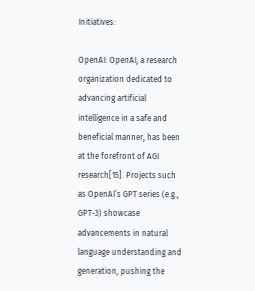Initiatives:

OpenAI: OpenAI, a research organization dedicated to advancing artificial intelligence in a safe and beneficial manner, has been at the forefront of AGI research[15]. Projects such as OpenAI’s GPT series (e.g., GPT-3) showcase advancements in natural language understanding and generation, pushing the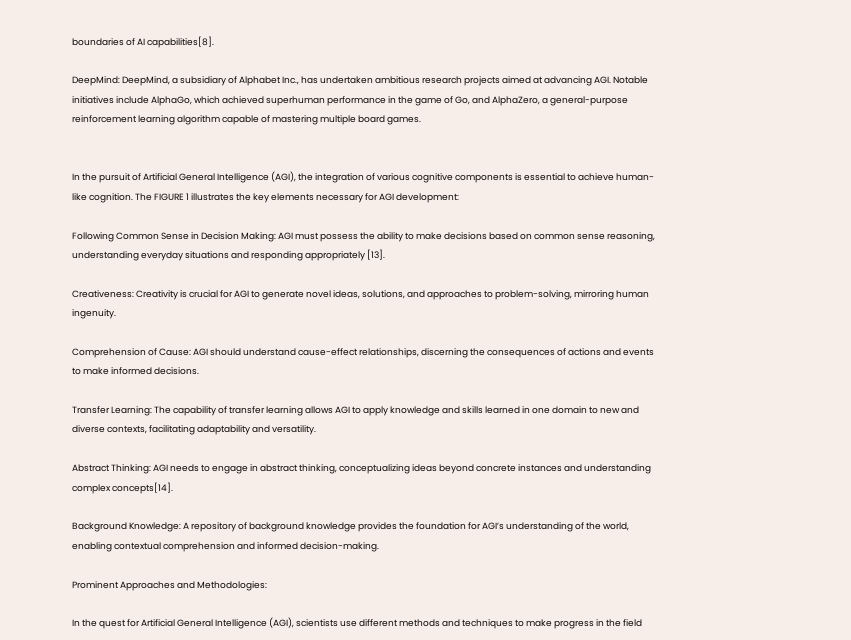boundaries of AI capabilities[8].

DeepMind: DeepMind, a subsidiary of Alphabet Inc., has undertaken ambitious research projects aimed at advancing AGI. Notable initiatives include AlphaGo, which achieved superhuman performance in the game of Go, and AlphaZero, a general-purpose reinforcement learning algorithm capable of mastering multiple board games.


In the pursuit of Artificial General Intelligence (AGI), the integration of various cognitive components is essential to achieve human-like cognition. The FIGURE 1 illustrates the key elements necessary for AGI development:

Following Common Sense in Decision Making: AGI must possess the ability to make decisions based on common sense reasoning, understanding everyday situations and responding appropriately [13].

Creativeness: Creativity is crucial for AGI to generate novel ideas, solutions, and approaches to problem-solving, mirroring human ingenuity.

Comprehension of Cause: AGI should understand cause-effect relationships, discerning the consequences of actions and events to make informed decisions.

Transfer Learning: The capability of transfer learning allows AGI to apply knowledge and skills learned in one domain to new and diverse contexts, facilitating adaptability and versatility.

Abstract Thinking: AGI needs to engage in abstract thinking, conceptualizing ideas beyond concrete instances and understanding complex concepts[14].

Background Knowledge: A repository of background knowledge provides the foundation for AGI’s understanding of the world, enabling contextual comprehension and informed decision-making.

Prominent Approaches and Methodologies:

In the quest for Artificial General Intelligence (AGI), scientists use different methods and techniques to make progress in the field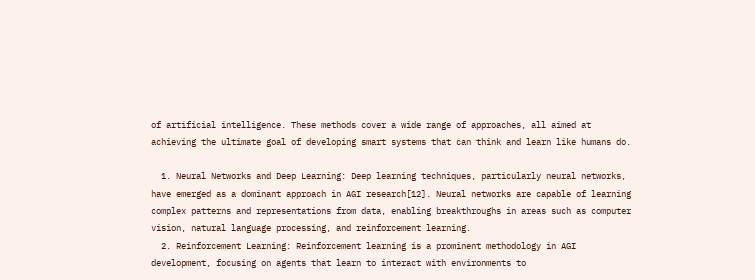of artificial intelligence. These methods cover a wide range of approaches, all aimed at achieving the ultimate goal of developing smart systems that can think and learn like humans do.

  1. Neural Networks and Deep Learning: Deep learning techniques, particularly neural networks, have emerged as a dominant approach in AGI research[12]. Neural networks are capable of learning complex patterns and representations from data, enabling breakthroughs in areas such as computer vision, natural language processing, and reinforcement learning.
  2. Reinforcement Learning: Reinforcement learning is a prominent methodology in AGI development, focusing on agents that learn to interact with environments to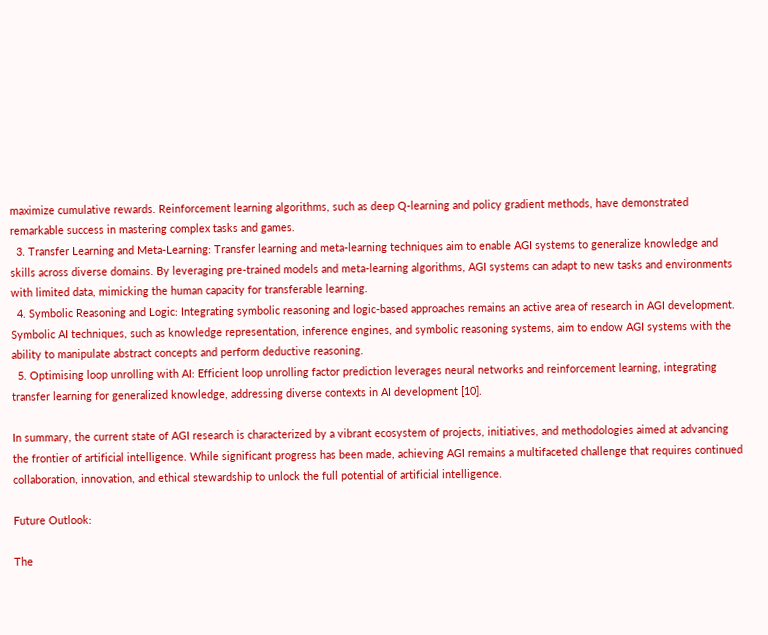maximize cumulative rewards. Reinforcement learning algorithms, such as deep Q-learning and policy gradient methods, have demonstrated remarkable success in mastering complex tasks and games.
  3. Transfer Learning and Meta-Learning: Transfer learning and meta-learning techniques aim to enable AGI systems to generalize knowledge and skills across diverse domains. By leveraging pre-trained models and meta-learning algorithms, AGI systems can adapt to new tasks and environments with limited data, mimicking the human capacity for transferable learning.
  4. Symbolic Reasoning and Logic: Integrating symbolic reasoning and logic-based approaches remains an active area of research in AGI development. Symbolic AI techniques, such as knowledge representation, inference engines, and symbolic reasoning systems, aim to endow AGI systems with the ability to manipulate abstract concepts and perform deductive reasoning.
  5. Optimising loop unrolling with AI: Efficient loop unrolling factor prediction leverages neural networks and reinforcement learning, integrating transfer learning for generalized knowledge, addressing diverse contexts in AI development [10].

In summary, the current state of AGI research is characterized by a vibrant ecosystem of projects, initiatives, and methodologies aimed at advancing the frontier of artificial intelligence. While significant progress has been made, achieving AGI remains a multifaceted challenge that requires continued collaboration, innovation, and ethical stewardship to unlock the full potential of artificial intelligence.

Future Outlook:

The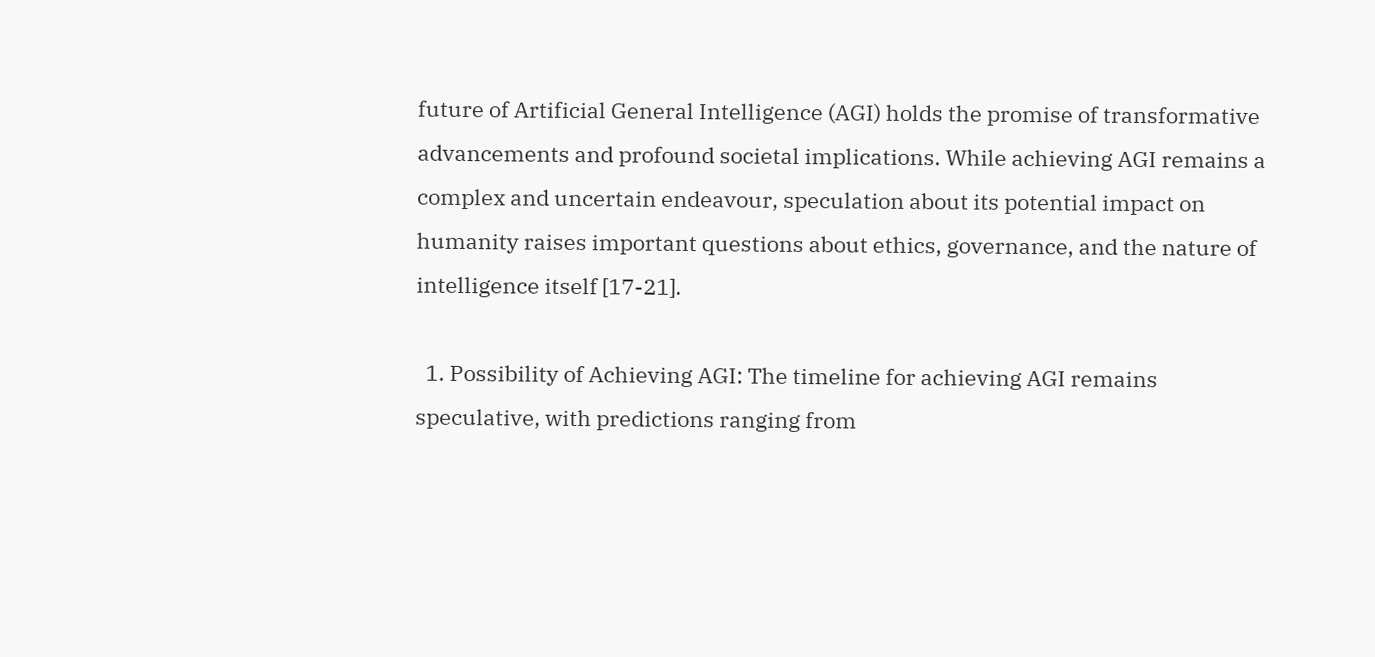future of Artificial General Intelligence (AGI) holds the promise of transformative advancements and profound societal implications. While achieving AGI remains a complex and uncertain endeavour, speculation about its potential impact on humanity raises important questions about ethics, governance, and the nature of intelligence itself [17-21].

  1. Possibility of Achieving AGI: The timeline for achieving AGI remains speculative, with predictions ranging from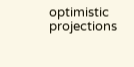optimistic projections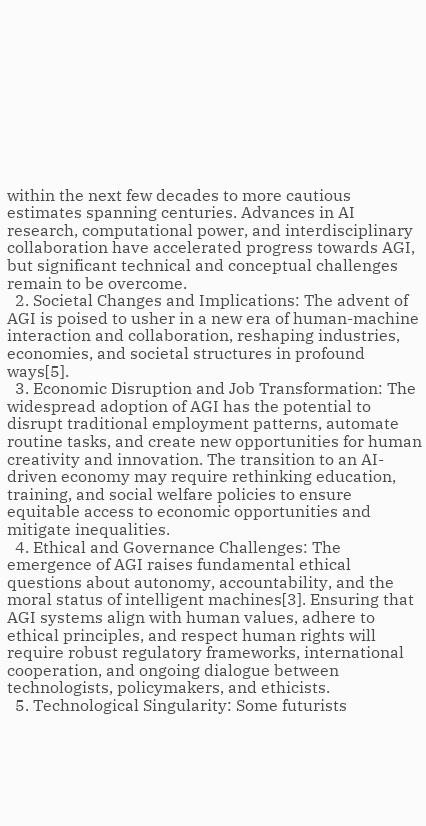within the next few decades to more cautious estimates spanning centuries. Advances in AI research, computational power, and interdisciplinary collaboration have accelerated progress towards AGI, but significant technical and conceptual challenges remain to be overcome.
  2. Societal Changes and Implications: The advent of AGI is poised to usher in a new era of human-machine interaction and collaboration, reshaping industries, economies, and societal structures in profound ways[5].
  3. Economic Disruption and Job Transformation: The widespread adoption of AGI has the potential to disrupt traditional employment patterns, automate routine tasks, and create new opportunities for human creativity and innovation. The transition to an AI-driven economy may require rethinking education, training, and social welfare policies to ensure equitable access to economic opportunities and mitigate inequalities.
  4. Ethical and Governance Challenges: The emergence of AGI raises fundamental ethical questions about autonomy, accountability, and the moral status of intelligent machines[3]. Ensuring that AGI systems align with human values, adhere to ethical principles, and respect human rights will require robust regulatory frameworks, international cooperation, and ongoing dialogue between technologists, policymakers, and ethicists.
  5. Technological Singularity: Some futurists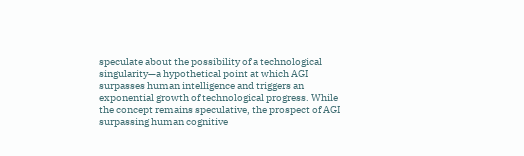speculate about the possibility of a technological singularity—a hypothetical point at which AGI surpasses human intelligence and triggers an exponential growth of technological progress. While the concept remains speculative, the prospect of AGI surpassing human cognitive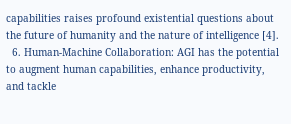capabilities raises profound existential questions about the future of humanity and the nature of intelligence [4].
  6. Human-Machine Collaboration: AGI has the potential to augment human capabilities, enhance productivity, and tackle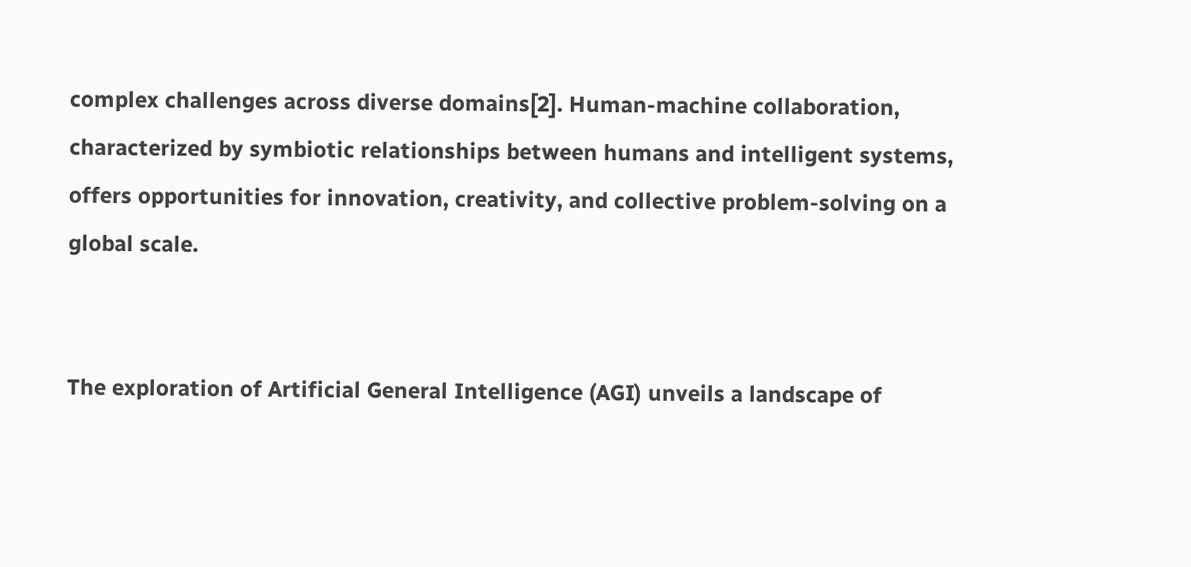complex challenges across diverse domains[2]. Human-machine collaboration, characterized by symbiotic relationships between humans and intelligent systems, offers opportunities for innovation, creativity, and collective problem-solving on a global scale.


The exploration of Artificial General Intelligence (AGI) unveils a landscape of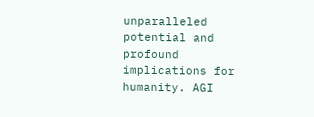unparalleled potential and profound implications for humanity. AGI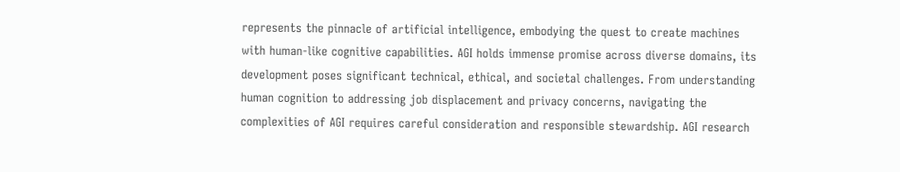represents the pinnacle of artificial intelligence, embodying the quest to create machines with human-like cognitive capabilities. AGI holds immense promise across diverse domains, its development poses significant technical, ethical, and societal challenges. From understanding human cognition to addressing job displacement and privacy concerns, navigating the complexities of AGI requires careful consideration and responsible stewardship. AGI research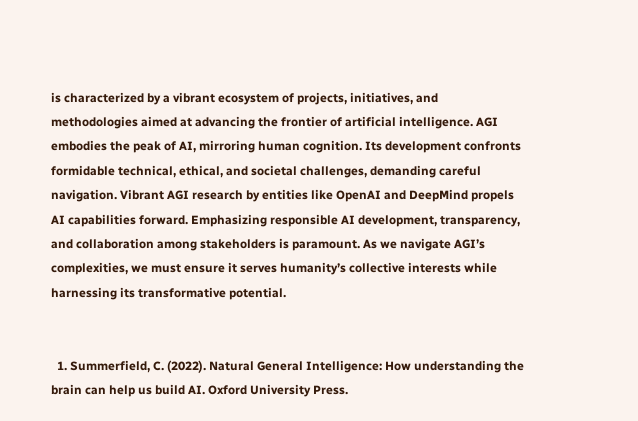is characterized by a vibrant ecosystem of projects, initiatives, and methodologies aimed at advancing the frontier of artificial intelligence. AGI embodies the peak of AI, mirroring human cognition. Its development confronts formidable technical, ethical, and societal challenges, demanding careful navigation. Vibrant AGI research by entities like OpenAI and DeepMind propels AI capabilities forward. Emphasizing responsible AI development, transparency, and collaboration among stakeholders is paramount. As we navigate AGI’s complexities, we must ensure it serves humanity’s collective interests while harnessing its transformative potential.


  1. Summerfield, C. (2022). Natural General Intelligence: How understanding the brain can help us build AI. Oxford University Press.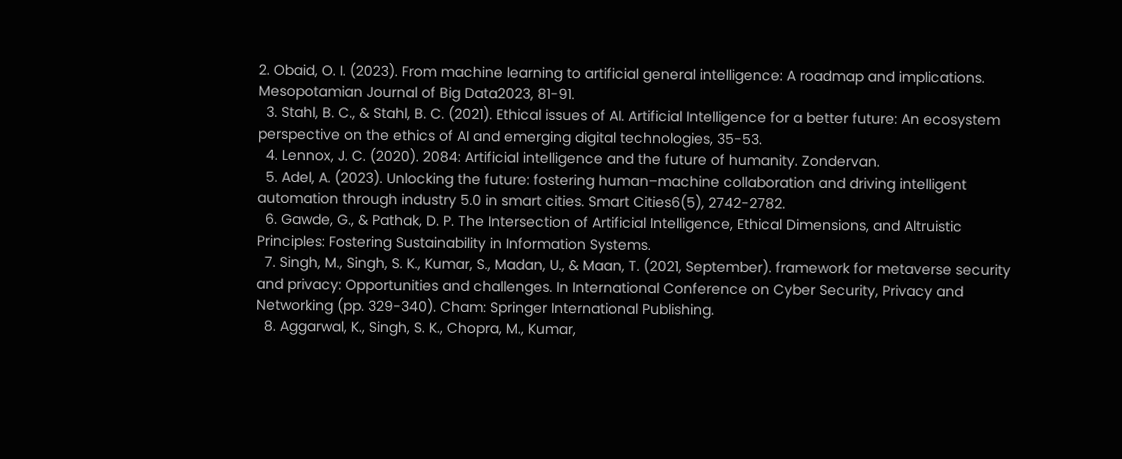2. Obaid, O. I. (2023). From machine learning to artificial general intelligence: A roadmap and implications. Mesopotamian Journal of Big Data2023, 81-91.
  3. Stahl, B. C., & Stahl, B. C. (2021). Ethical issues of AI. Artificial Intelligence for a better future: An ecosystem perspective on the ethics of AI and emerging digital technologies, 35-53.
  4. Lennox, J. C. (2020). 2084: Artificial intelligence and the future of humanity. Zondervan.
  5. Adel, A. (2023). Unlocking the future: fostering human–machine collaboration and driving intelligent automation through industry 5.0 in smart cities. Smart Cities6(5), 2742-2782.
  6. Gawde, G., & Pathak, D. P. The Intersection of Artificial Intelligence, Ethical Dimensions, and Altruistic Principles: Fostering Sustainability in Information Systems.
  7. Singh, M., Singh, S. K., Kumar, S., Madan, U., & Maan, T. (2021, September). framework for metaverse security and privacy: Opportunities and challenges. In International Conference on Cyber Security, Privacy and Networking (pp. 329-340). Cham: Springer International Publishing.
  8. Aggarwal, K., Singh, S. K., Chopra, M., Kumar,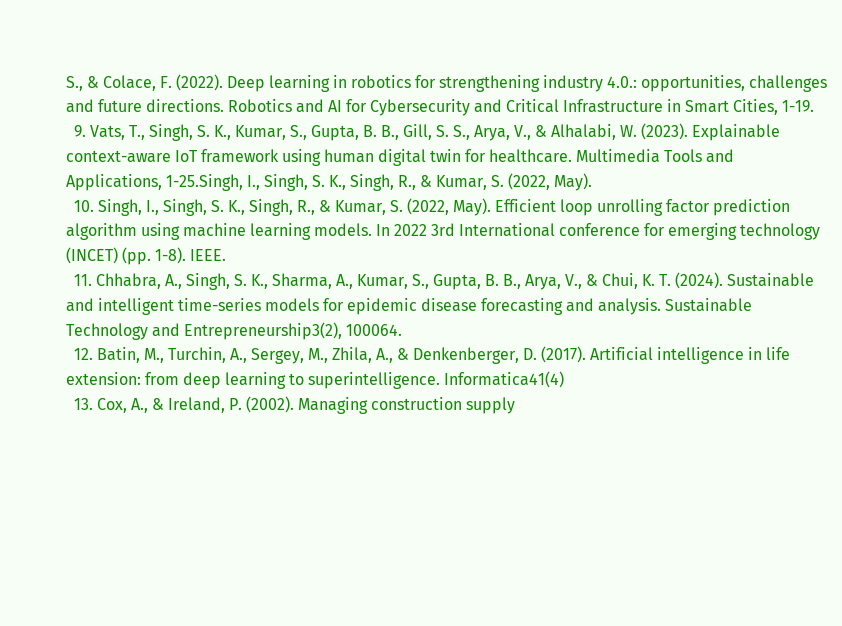S., & Colace, F. (2022). Deep learning in robotics for strengthening industry 4.0.: opportunities, challenges and future directions. Robotics and AI for Cybersecurity and Critical Infrastructure in Smart Cities, 1-19.
  9. Vats, T., Singh, S. K., Kumar, S., Gupta, B. B., Gill, S. S., Arya, V., & Alhalabi, W. (2023). Explainable context-aware IoT framework using human digital twin for healthcare. Multimedia Tools and Applications, 1-25.Singh, I., Singh, S. K., Singh, R., & Kumar, S. (2022, May).
  10. Singh, I., Singh, S. K., Singh, R., & Kumar, S. (2022, May). Efficient loop unrolling factor prediction algorithm using machine learning models. In 2022 3rd International conference for emerging technology (INCET) (pp. 1-8). IEEE.
  11. Chhabra, A., Singh, S. K., Sharma, A., Kumar, S., Gupta, B. B., Arya, V., & Chui, K. T. (2024). Sustainable and intelligent time-series models for epidemic disease forecasting and analysis. Sustainable Technology and Entrepreneurship3(2), 100064.
  12. Batin, M., Turchin, A., Sergey, M., Zhila, A., & Denkenberger, D. (2017). Artificial intelligence in life extension: from deep learning to superintelligence. Informatica41(4)
  13. Cox, A., & Ireland, P. (2002). Managing construction supply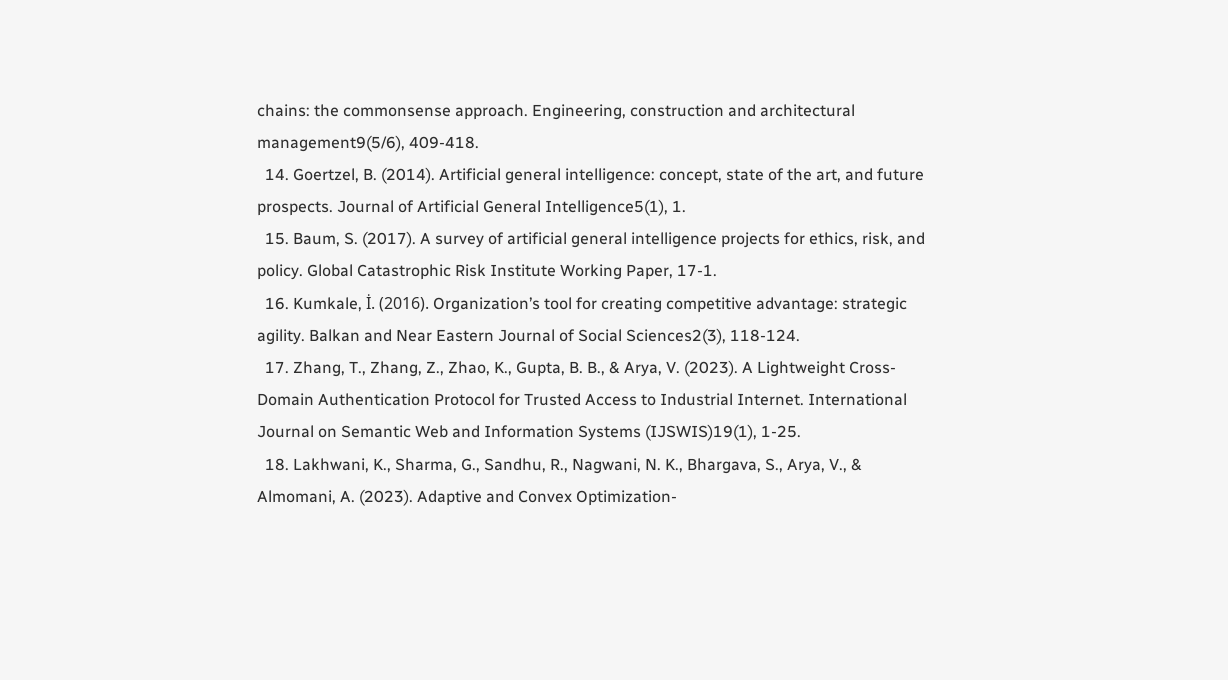chains: the commonsense approach. Engineering, construction and architectural management9(5/6), 409-418.
  14. Goertzel, B. (2014). Artificial general intelligence: concept, state of the art, and future prospects. Journal of Artificial General Intelligence5(1), 1.
  15. Baum, S. (2017). A survey of artificial general intelligence projects for ethics, risk, and policy. Global Catastrophic Risk Institute Working Paper, 17-1.
  16. Kumkale, İ. (2016). Organization’s tool for creating competitive advantage: strategic agility. Balkan and Near Eastern Journal of Social Sciences2(3), 118-124.
  17. Zhang, T., Zhang, Z., Zhao, K., Gupta, B. B., & Arya, V. (2023). A Lightweight Cross-Domain Authentication Protocol for Trusted Access to Industrial Internet. International Journal on Semantic Web and Information Systems (IJSWIS)19(1), 1-25.
  18. Lakhwani, K., Sharma, G., Sandhu, R., Nagwani, N. K., Bhargava, S., Arya, V., & Almomani, A. (2023). Adaptive and Convex Optimization-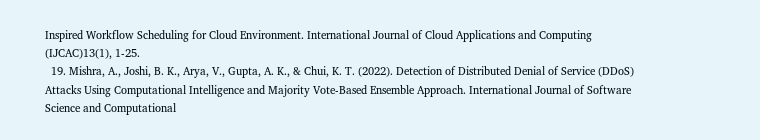Inspired Workflow Scheduling for Cloud Environment. International Journal of Cloud Applications and Computing (IJCAC)13(1), 1-25.
  19. Mishra, A., Joshi, B. K., Arya, V., Gupta, A. K., & Chui, K. T. (2022). Detection of Distributed Denial of Service (DDoS) Attacks Using Computational Intelligence and Majority Vote-Based Ensemble Approach. International Journal of Software Science and Computational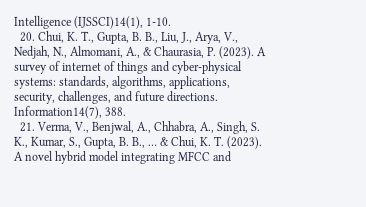Intelligence (IJSSCI)14(1), 1-10.
  20. Chui, K. T., Gupta, B. B., Liu, J., Arya, V., Nedjah, N., Almomani, A., & Chaurasia, P. (2023). A survey of internet of things and cyber-physical systems: standards, algorithms, applications, security, challenges, and future directions. Information14(7), 388.
  21. Verma, V., Benjwal, A., Chhabra, A., Singh, S. K., Kumar, S., Gupta, B. B., … & Chui, K. T. (2023). A novel hybrid model integrating MFCC and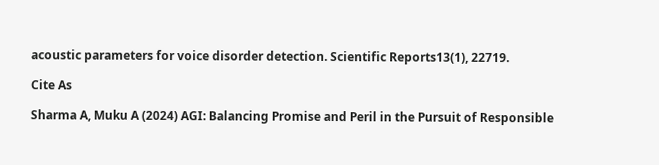acoustic parameters for voice disorder detection. Scientific Reports13(1), 22719.

Cite As

Sharma A, Muku A (2024) AGI: Balancing Promise and Peril in the Pursuit of Responsible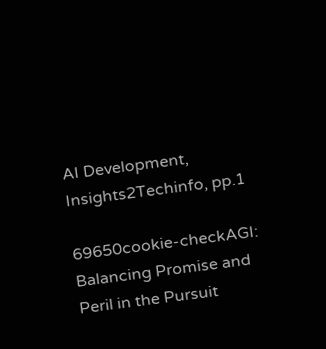AI Development, Insights2Techinfo, pp.1

69650cookie-checkAGI: Balancing Promise and Peril in the Pursuit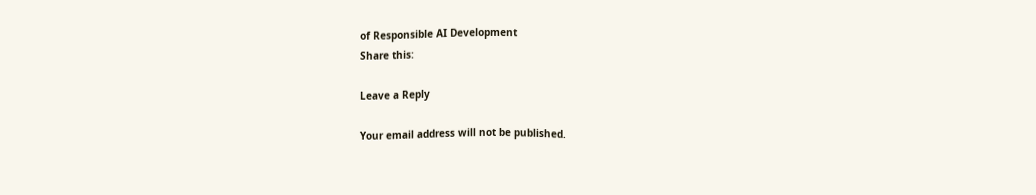of Responsible AI Development
Share this:

Leave a Reply

Your email address will not be published.